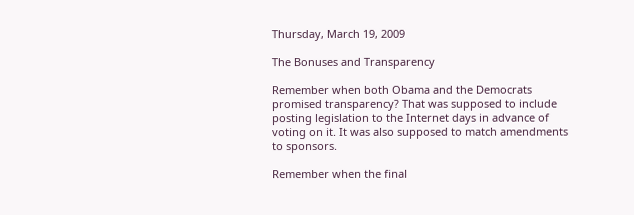Thursday, March 19, 2009

The Bonuses and Transparency

Remember when both Obama and the Democrats promised transparency? That was supposed to include posting legislation to the Internet days in advance of voting on it. It was also supposed to match amendments to sponsors.

Remember when the final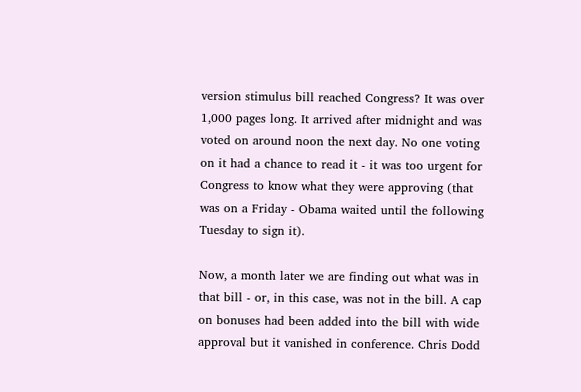version stimulus bill reached Congress? It was over 1,000 pages long. It arrived after midnight and was voted on around noon the next day. No one voting on it had a chance to read it - it was too urgent for Congress to know what they were approving (that was on a Friday - Obama waited until the following Tuesday to sign it).

Now, a month later we are finding out what was in that bill - or, in this case, was not in the bill. A cap on bonuses had been added into the bill with wide approval but it vanished in conference. Chris Dodd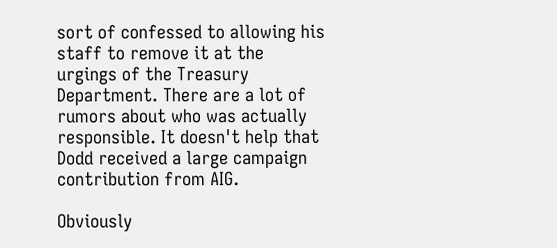sort of confessed to allowing his staff to remove it at the urgings of the Treasury Department. There are a lot of rumors about who was actually responsible. It doesn't help that Dodd received a large campaign contribution from AIG.

Obviously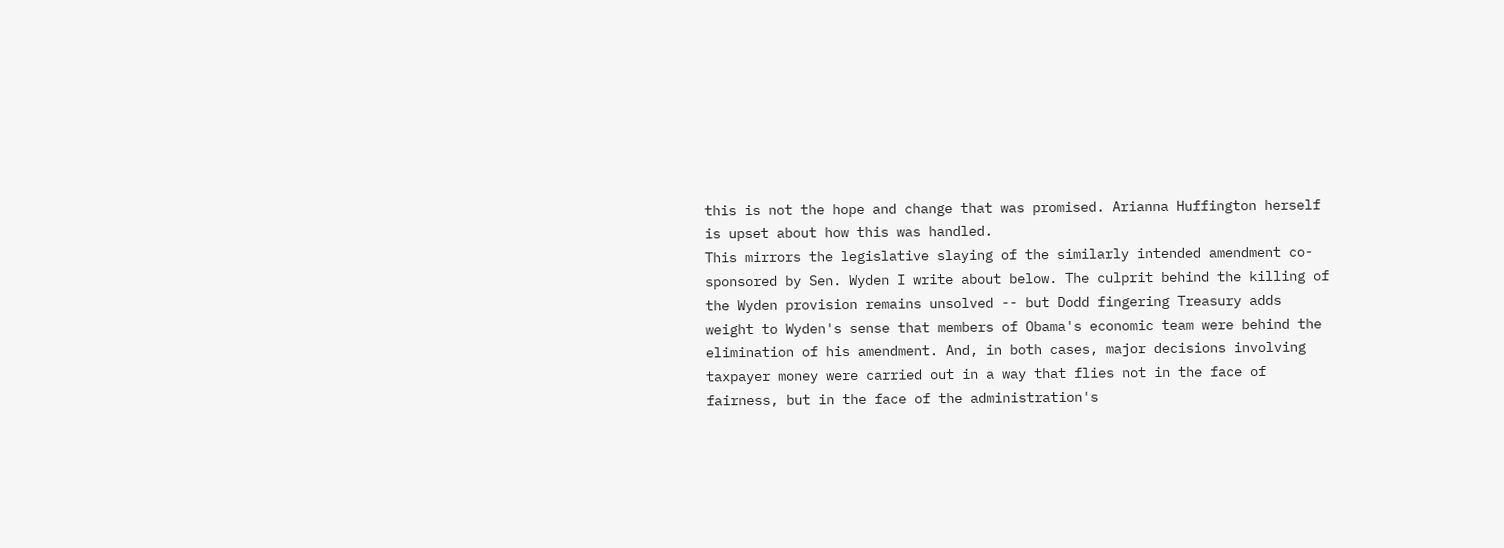this is not the hope and change that was promised. Arianna Huffington herself is upset about how this was handled.
This mirrors the legislative slaying of the similarly intended amendment co-sponsored by Sen. Wyden I write about below. The culprit behind the killing of the Wyden provision remains unsolved -- but Dodd fingering Treasury adds weight to Wyden's sense that members of Obama's economic team were behind the elimination of his amendment. And, in both cases, major decisions involving taxpayer money were carried out in a way that flies not in the face of fairness, but in the face of the administration's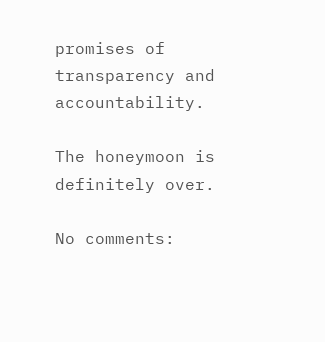promises of transparency and accountability.

The honeymoon is definitely over.

No comments: